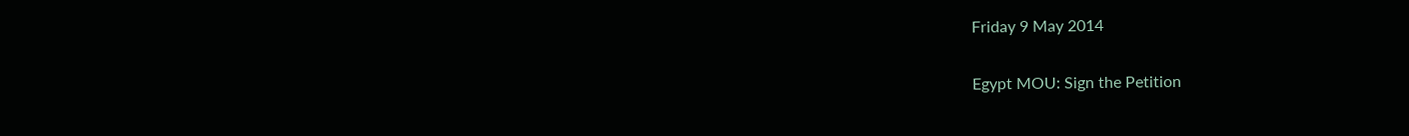Friday 9 May 2014

Egypt MOU: Sign the Petition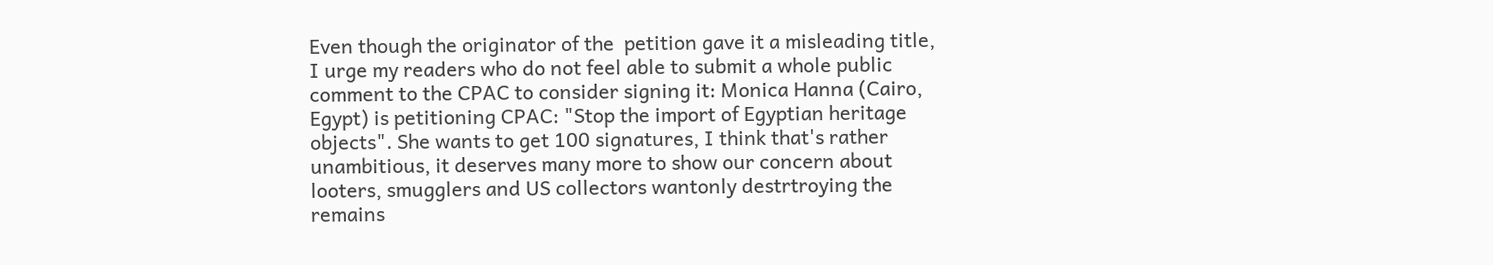Even though the originator of the  petition gave it a misleading title, I urge my readers who do not feel able to submit a whole public comment to the CPAC to consider signing it: Monica Hanna (Cairo, Egypt) is petitioning CPAC: "Stop the import of Egyptian heritage objects". She wants to get 100 signatures, I think that's rather unambitious, it deserves many more to show our concern about looters, smugglers and US collectors wantonly destrtroying the remains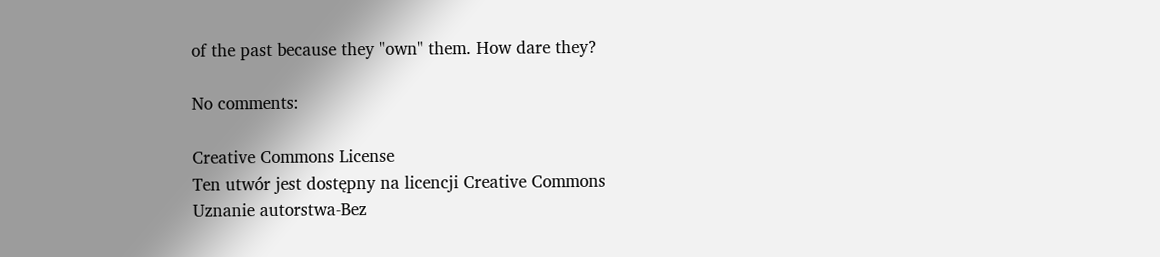of the past because they "own" them. How dare they?

No comments:

Creative Commons License
Ten utwór jest dostępny na licencji Creative Commons Uznanie autorstwa-Bez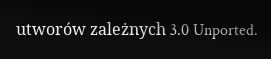utworów zależnych 3.0 Unported.